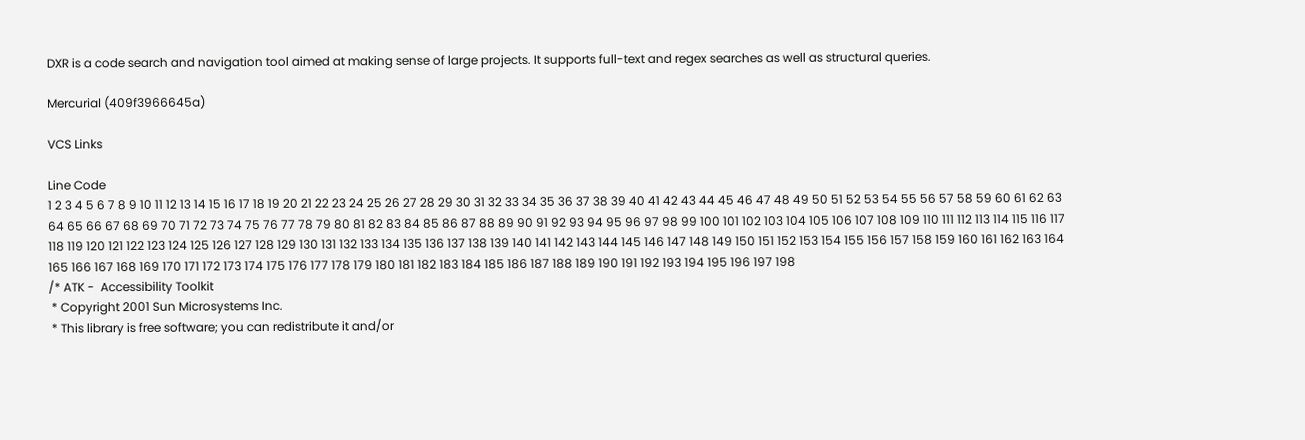DXR is a code search and navigation tool aimed at making sense of large projects. It supports full-text and regex searches as well as structural queries.

Mercurial (409f3966645a)

VCS Links

Line Code
1 2 3 4 5 6 7 8 9 10 11 12 13 14 15 16 17 18 19 20 21 22 23 24 25 26 27 28 29 30 31 32 33 34 35 36 37 38 39 40 41 42 43 44 45 46 47 48 49 50 51 52 53 54 55 56 57 58 59 60 61 62 63 64 65 66 67 68 69 70 71 72 73 74 75 76 77 78 79 80 81 82 83 84 85 86 87 88 89 90 91 92 93 94 95 96 97 98 99 100 101 102 103 104 105 106 107 108 109 110 111 112 113 114 115 116 117 118 119 120 121 122 123 124 125 126 127 128 129 130 131 132 133 134 135 136 137 138 139 140 141 142 143 144 145 146 147 148 149 150 151 152 153 154 155 156 157 158 159 160 161 162 163 164 165 166 167 168 169 170 171 172 173 174 175 176 177 178 179 180 181 182 183 184 185 186 187 188 189 190 191 192 193 194 195 196 197 198
/* ATK -  Accessibility Toolkit
 * Copyright 2001 Sun Microsystems Inc.
 * This library is free software; you can redistribute it and/or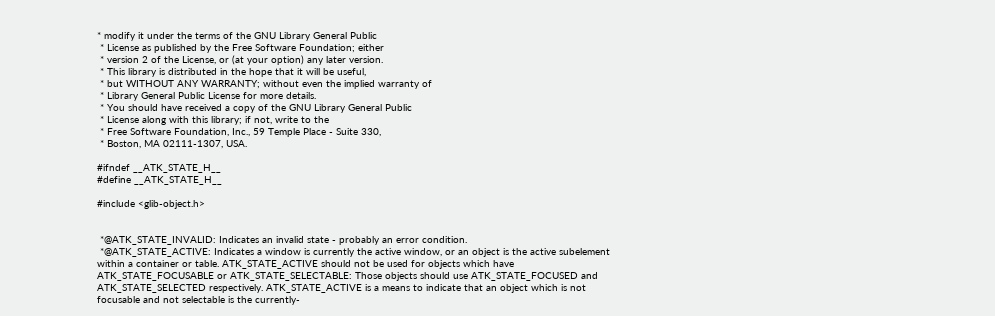* modify it under the terms of the GNU Library General Public
 * License as published by the Free Software Foundation; either
 * version 2 of the License, or (at your option) any later version.
 * This library is distributed in the hope that it will be useful,
 * but WITHOUT ANY WARRANTY; without even the implied warranty of
 * Library General Public License for more details.
 * You should have received a copy of the GNU Library General Public
 * License along with this library; if not, write to the
 * Free Software Foundation, Inc., 59 Temple Place - Suite 330,
 * Boston, MA 02111-1307, USA.

#ifndef __ATK_STATE_H__
#define __ATK_STATE_H__

#include <glib-object.h>


 *@ATK_STATE_INVALID: Indicates an invalid state - probably an error condition.
 *@ATK_STATE_ACTIVE: Indicates a window is currently the active window, or an object is the active subelement within a container or table. ATK_STATE_ACTIVE should not be used for objects which have ATK_STATE_FOCUSABLE or ATK_STATE_SELECTABLE: Those objects should use ATK_STATE_FOCUSED and ATK_STATE_SELECTED respectively. ATK_STATE_ACTIVE is a means to indicate that an object which is not focusable and not selectable is the currently-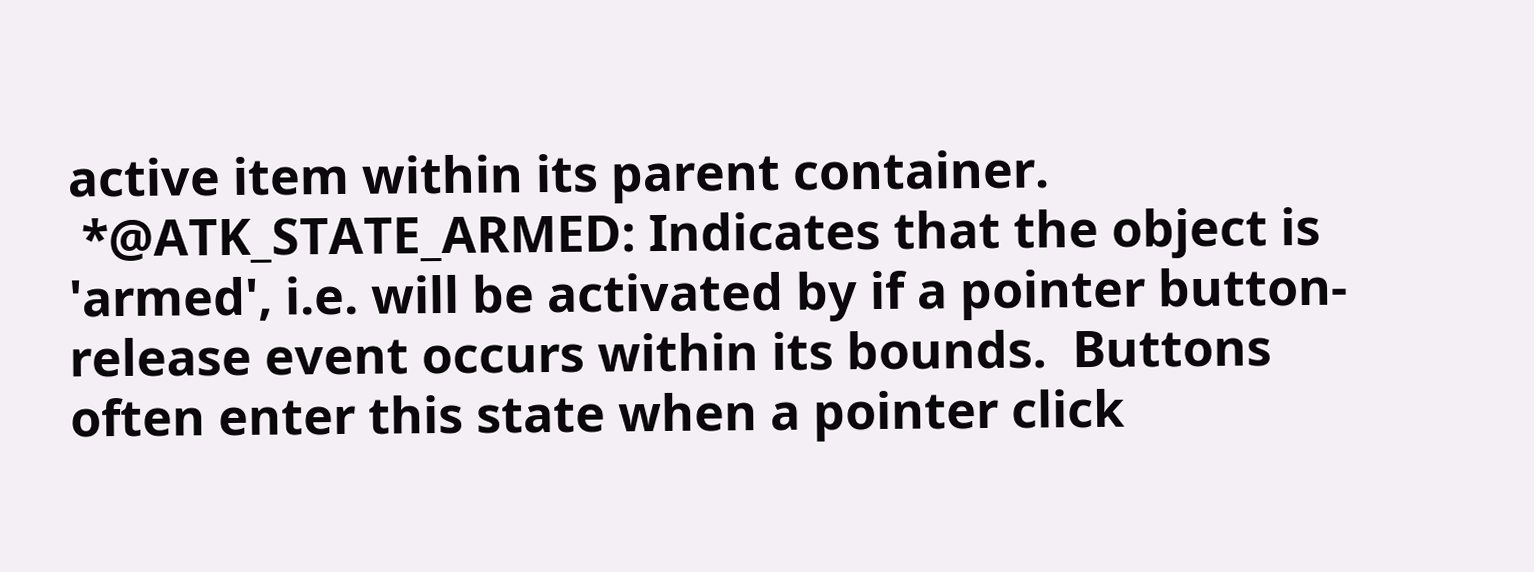active item within its parent container.
 *@ATK_STATE_ARMED: Indicates that the object is 'armed', i.e. will be activated by if a pointer button-release event occurs within its bounds.  Buttons often enter this state when a pointer click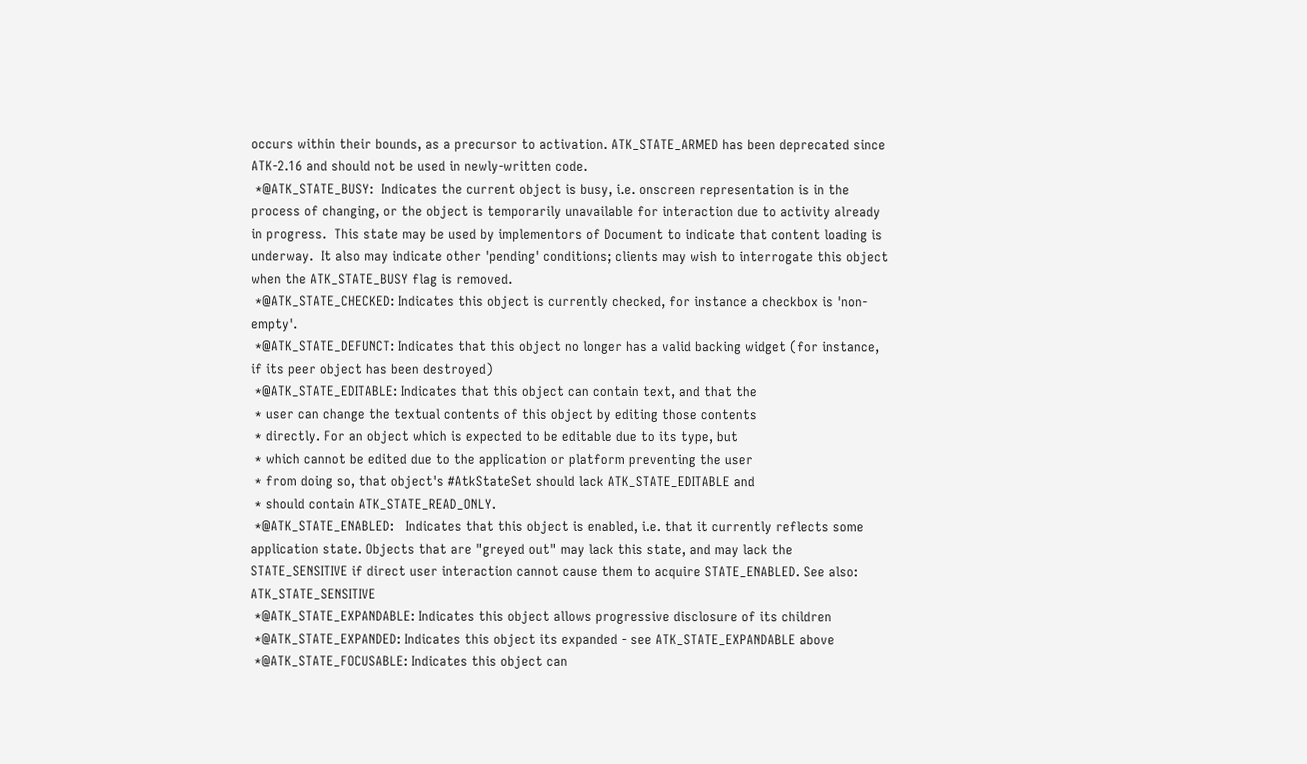occurs within their bounds, as a precursor to activation. ATK_STATE_ARMED has been deprecated since ATK-2.16 and should not be used in newly-written code.
 *@ATK_STATE_BUSY:  Indicates the current object is busy, i.e. onscreen representation is in the process of changing, or the object is temporarily unavailable for interaction due to activity already in progress.  This state may be used by implementors of Document to indicate that content loading is underway.  It also may indicate other 'pending' conditions; clients may wish to interrogate this object when the ATK_STATE_BUSY flag is removed.
 *@ATK_STATE_CHECKED: Indicates this object is currently checked, for instance a checkbox is 'non-empty'.
 *@ATK_STATE_DEFUNCT: Indicates that this object no longer has a valid backing widget (for instance, if its peer object has been destroyed)
 *@ATK_STATE_EDITABLE: Indicates that this object can contain text, and that the
 * user can change the textual contents of this object by editing those contents
 * directly. For an object which is expected to be editable due to its type, but
 * which cannot be edited due to the application or platform preventing the user
 * from doing so, that object's #AtkStateSet should lack ATK_STATE_EDITABLE and
 * should contain ATK_STATE_READ_ONLY.
 *@ATK_STATE_ENABLED:   Indicates that this object is enabled, i.e. that it currently reflects some application state. Objects that are "greyed out" may lack this state, and may lack the STATE_SENSITIVE if direct user interaction cannot cause them to acquire STATE_ENABLED. See also: ATK_STATE_SENSITIVE
 *@ATK_STATE_EXPANDABLE: Indicates this object allows progressive disclosure of its children
 *@ATK_STATE_EXPANDED: Indicates this object its expanded - see ATK_STATE_EXPANDABLE above
 *@ATK_STATE_FOCUSABLE: Indicates this object can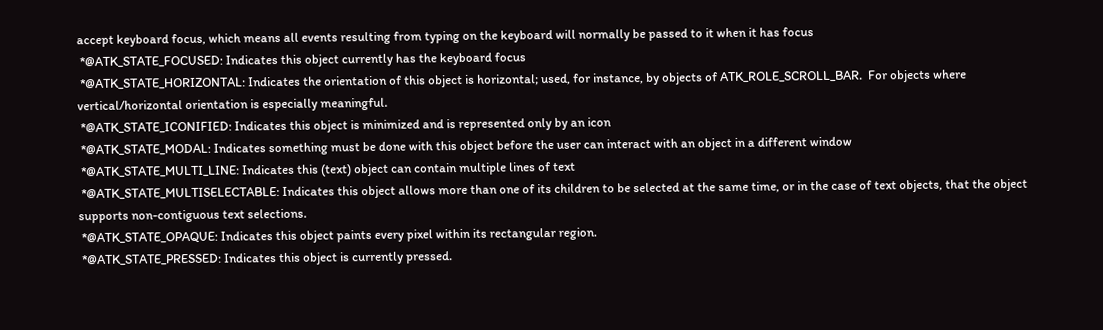accept keyboard focus, which means all events resulting from typing on the keyboard will normally be passed to it when it has focus
 *@ATK_STATE_FOCUSED: Indicates this object currently has the keyboard focus
 *@ATK_STATE_HORIZONTAL: Indicates the orientation of this object is horizontal; used, for instance, by objects of ATK_ROLE_SCROLL_BAR.  For objects where vertical/horizontal orientation is especially meaningful.
 *@ATK_STATE_ICONIFIED: Indicates this object is minimized and is represented only by an icon
 *@ATK_STATE_MODAL: Indicates something must be done with this object before the user can interact with an object in a different window
 *@ATK_STATE_MULTI_LINE: Indicates this (text) object can contain multiple lines of text
 *@ATK_STATE_MULTISELECTABLE: Indicates this object allows more than one of its children to be selected at the same time, or in the case of text objects, that the object supports non-contiguous text selections.
 *@ATK_STATE_OPAQUE: Indicates this object paints every pixel within its rectangular region.
 *@ATK_STATE_PRESSED: Indicates this object is currently pressed.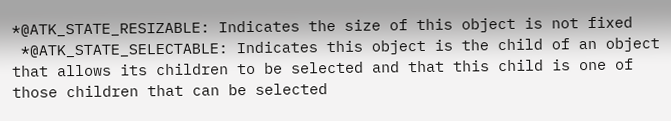*@ATK_STATE_RESIZABLE: Indicates the size of this object is not fixed
 *@ATK_STATE_SELECTABLE: Indicates this object is the child of an object that allows its children to be selected and that this child is one of those children that can be selected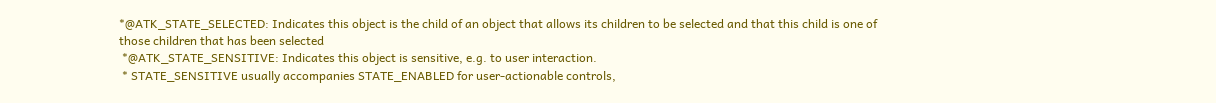*@ATK_STATE_SELECTED: Indicates this object is the child of an object that allows its children to be selected and that this child is one of those children that has been selected
 *@ATK_STATE_SENSITIVE: Indicates this object is sensitive, e.g. to user interaction.
 * STATE_SENSITIVE usually accompanies STATE_ENABLED for user-actionable controls,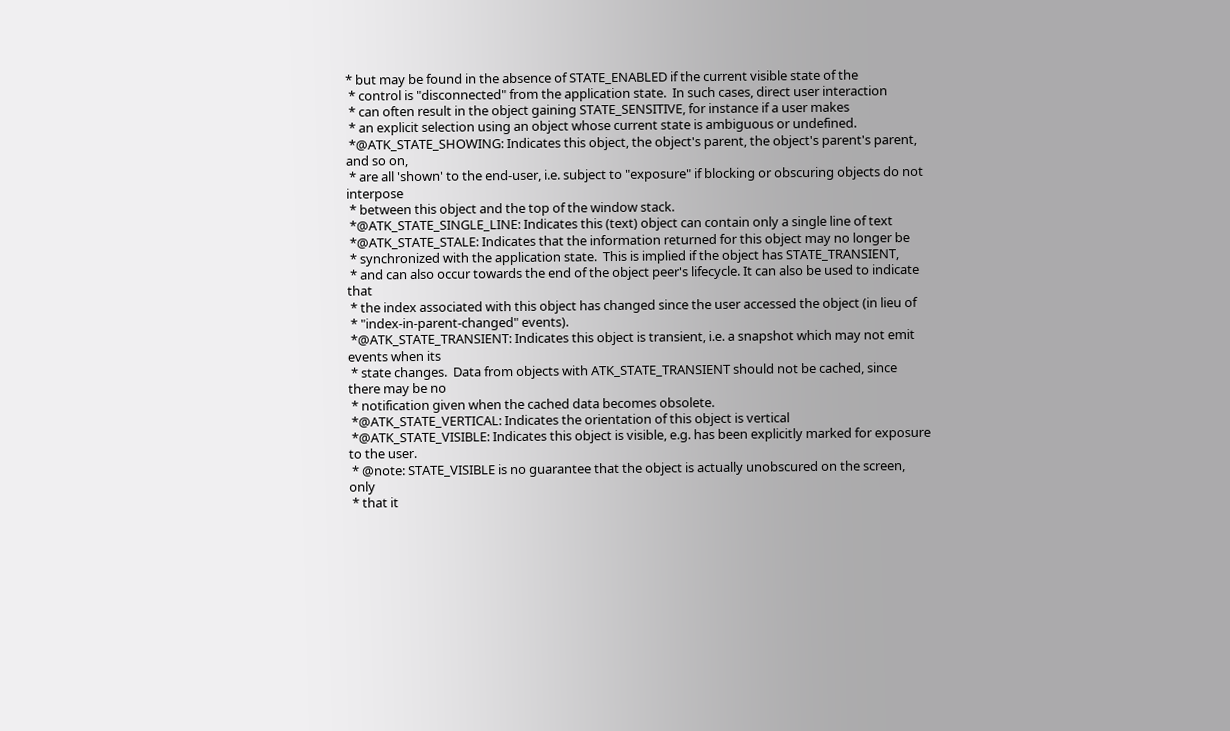* but may be found in the absence of STATE_ENABLED if the current visible state of the
 * control is "disconnected" from the application state.  In such cases, direct user interaction
 * can often result in the object gaining STATE_SENSITIVE, for instance if a user makes
 * an explicit selection using an object whose current state is ambiguous or undefined.
 *@ATK_STATE_SHOWING: Indicates this object, the object's parent, the object's parent's parent, and so on,
 * are all 'shown' to the end-user, i.e. subject to "exposure" if blocking or obscuring objects do not interpose
 * between this object and the top of the window stack.
 *@ATK_STATE_SINGLE_LINE: Indicates this (text) object can contain only a single line of text
 *@ATK_STATE_STALE: Indicates that the information returned for this object may no longer be
 * synchronized with the application state.  This is implied if the object has STATE_TRANSIENT,
 * and can also occur towards the end of the object peer's lifecycle. It can also be used to indicate that
 * the index associated with this object has changed since the user accessed the object (in lieu of
 * "index-in-parent-changed" events).
 *@ATK_STATE_TRANSIENT: Indicates this object is transient, i.e. a snapshot which may not emit events when its
 * state changes.  Data from objects with ATK_STATE_TRANSIENT should not be cached, since there may be no
 * notification given when the cached data becomes obsolete.
 *@ATK_STATE_VERTICAL: Indicates the orientation of this object is vertical
 *@ATK_STATE_VISIBLE: Indicates this object is visible, e.g. has been explicitly marked for exposure to the user.
 * @note: STATE_VISIBLE is no guarantee that the object is actually unobscured on the screen, only
 * that it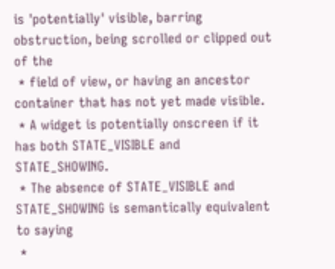is 'potentially' visible, barring obstruction, being scrolled or clipped out of the
 * field of view, or having an ancestor container that has not yet made visible.
 * A widget is potentially onscreen if it has both STATE_VISIBLE and STATE_SHOWING.
 * The absence of STATE_VISIBLE and STATE_SHOWING is semantically equivalent to saying
 *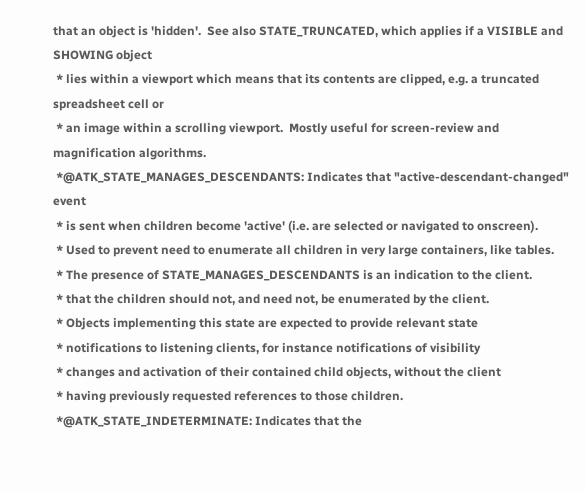that an object is 'hidden'.  See also STATE_TRUNCATED, which applies if a VISIBLE and SHOWING object
 * lies within a viewport which means that its contents are clipped, e.g. a truncated spreadsheet cell or
 * an image within a scrolling viewport.  Mostly useful for screen-review and magnification algorithms.
 *@ATK_STATE_MANAGES_DESCENDANTS: Indicates that "active-descendant-changed" event
 * is sent when children become 'active' (i.e. are selected or navigated to onscreen).
 * Used to prevent need to enumerate all children in very large containers, like tables.
 * The presence of STATE_MANAGES_DESCENDANTS is an indication to the client.
 * that the children should not, and need not, be enumerated by the client.
 * Objects implementing this state are expected to provide relevant state
 * notifications to listening clients, for instance notifications of visibility
 * changes and activation of their contained child objects, without the client
 * having previously requested references to those children.
 *@ATK_STATE_INDETERMINATE: Indicates that the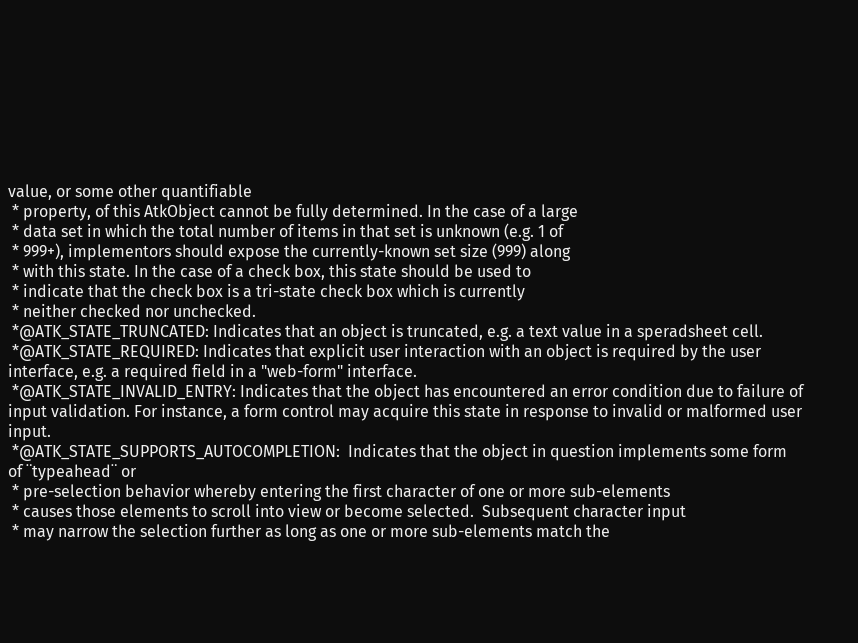value, or some other quantifiable
 * property, of this AtkObject cannot be fully determined. In the case of a large
 * data set in which the total number of items in that set is unknown (e.g. 1 of
 * 999+), implementors should expose the currently-known set size (999) along
 * with this state. In the case of a check box, this state should be used to
 * indicate that the check box is a tri-state check box which is currently
 * neither checked nor unchecked.
 *@ATK_STATE_TRUNCATED: Indicates that an object is truncated, e.g. a text value in a speradsheet cell.
 *@ATK_STATE_REQUIRED: Indicates that explicit user interaction with an object is required by the user interface, e.g. a required field in a "web-form" interface.
 *@ATK_STATE_INVALID_ENTRY: Indicates that the object has encountered an error condition due to failure of input validation. For instance, a form control may acquire this state in response to invalid or malformed user input.
 *@ATK_STATE_SUPPORTS_AUTOCOMPLETION:  Indicates that the object in question implements some form of ¨typeahead¨ or
 * pre-selection behavior whereby entering the first character of one or more sub-elements
 * causes those elements to scroll into view or become selected.  Subsequent character input
 * may narrow the selection further as long as one or more sub-elements match the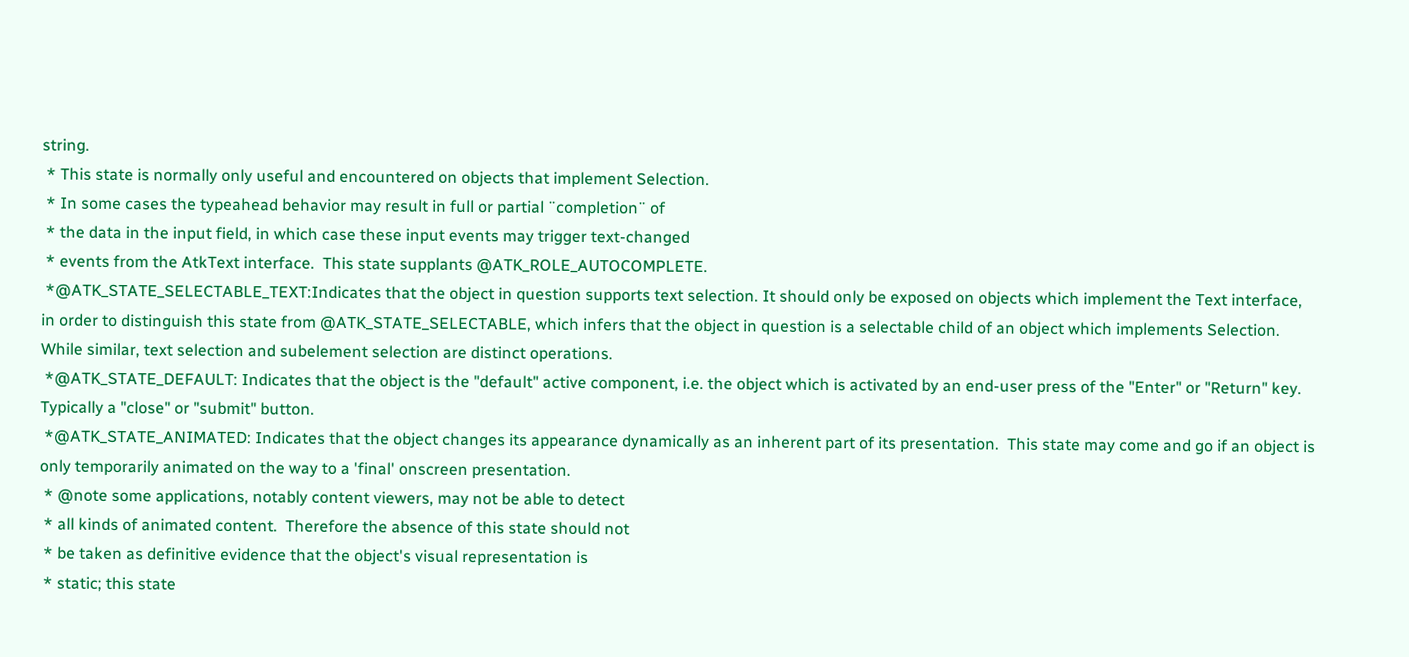string.
 * This state is normally only useful and encountered on objects that implement Selection.
 * In some cases the typeahead behavior may result in full or partial ¨completion¨ of
 * the data in the input field, in which case these input events may trigger text-changed
 * events from the AtkText interface.  This state supplants @ATK_ROLE_AUTOCOMPLETE.
 *@ATK_STATE_SELECTABLE_TEXT:Indicates that the object in question supports text selection. It should only be exposed on objects which implement the Text interface, in order to distinguish this state from @ATK_STATE_SELECTABLE, which infers that the object in question is a selectable child of an object which implements Selection. While similar, text selection and subelement selection are distinct operations.
 *@ATK_STATE_DEFAULT: Indicates that the object is the "default" active component, i.e. the object which is activated by an end-user press of the "Enter" or "Return" key.  Typically a "close" or "submit" button.
 *@ATK_STATE_ANIMATED: Indicates that the object changes its appearance dynamically as an inherent part of its presentation.  This state may come and go if an object is only temporarily animated on the way to a 'final' onscreen presentation.
 * @note some applications, notably content viewers, may not be able to detect
 * all kinds of animated content.  Therefore the absence of this state should not
 * be taken as definitive evidence that the object's visual representation is
 * static; this state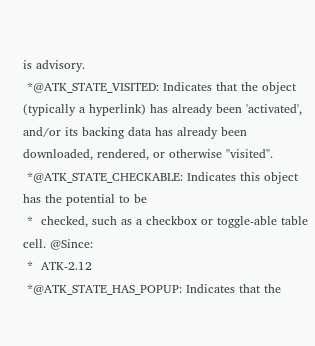is advisory.
 *@ATK_STATE_VISITED: Indicates that the object (typically a hyperlink) has already been 'activated', and/or its backing data has already been downloaded, rendered, or otherwise "visited".
 *@ATK_STATE_CHECKABLE: Indicates this object has the potential to be
 *  checked, such as a checkbox or toggle-able table cell. @Since:
 *  ATK-2.12
 *@ATK_STATE_HAS_POPUP: Indicates that the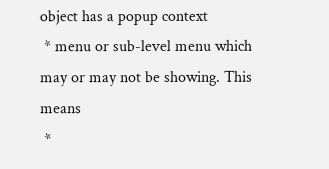object has a popup context
 * menu or sub-level menu which may or may not be showing. This means
 *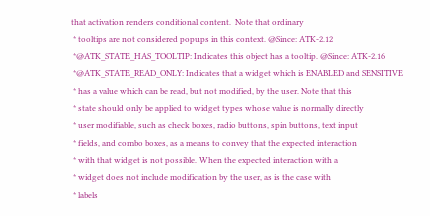that activation renders conditional content.  Note that ordinary
 * tooltips are not considered popups in this context. @Since: ATK-2.12
 *@ATK_STATE_HAS_TOOLTIP: Indicates this object has a tooltip. @Since: ATK-2.16
 *@ATK_STATE_READ_ONLY: Indicates that a widget which is ENABLED and SENSITIVE
 * has a value which can be read, but not modified, by the user. Note that this
 * state should only be applied to widget types whose value is normally directly
 * user modifiable, such as check boxes, radio buttons, spin buttons, text input
 * fields, and combo boxes, as a means to convey that the expected interaction
 * with that widget is not possible. When the expected interaction with a
 * widget does not include modification by the user, as is the case with
 * labels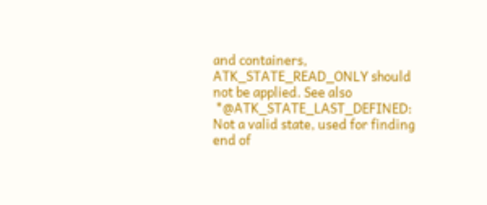and containers, ATK_STATE_READ_ONLY should not be applied. See also
 *@ATK_STATE_LAST_DEFINED: Not a valid state, used for finding end of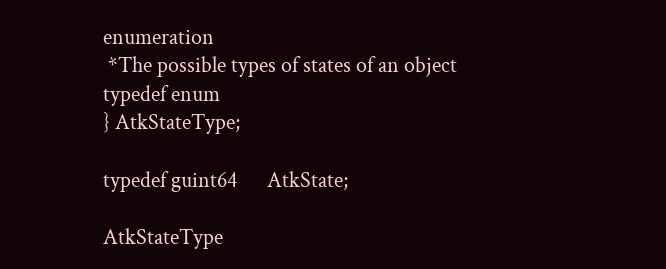enumeration
 *The possible types of states of an object
typedef enum
} AtkStateType;

typedef guint64      AtkState;

AtkStateType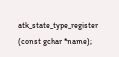atk_state_type_register            (const gchar *name);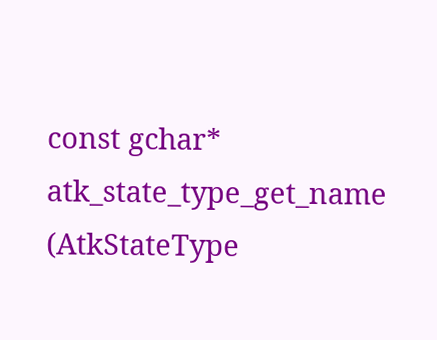const gchar*          atk_state_type_get_name   (AtkStateType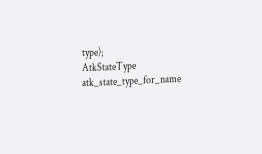type);
AtkStateType          atk_state_type_for_name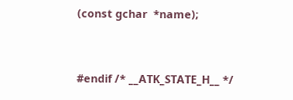(const gchar  *name);


#endif /* __ATK_STATE_H__ */